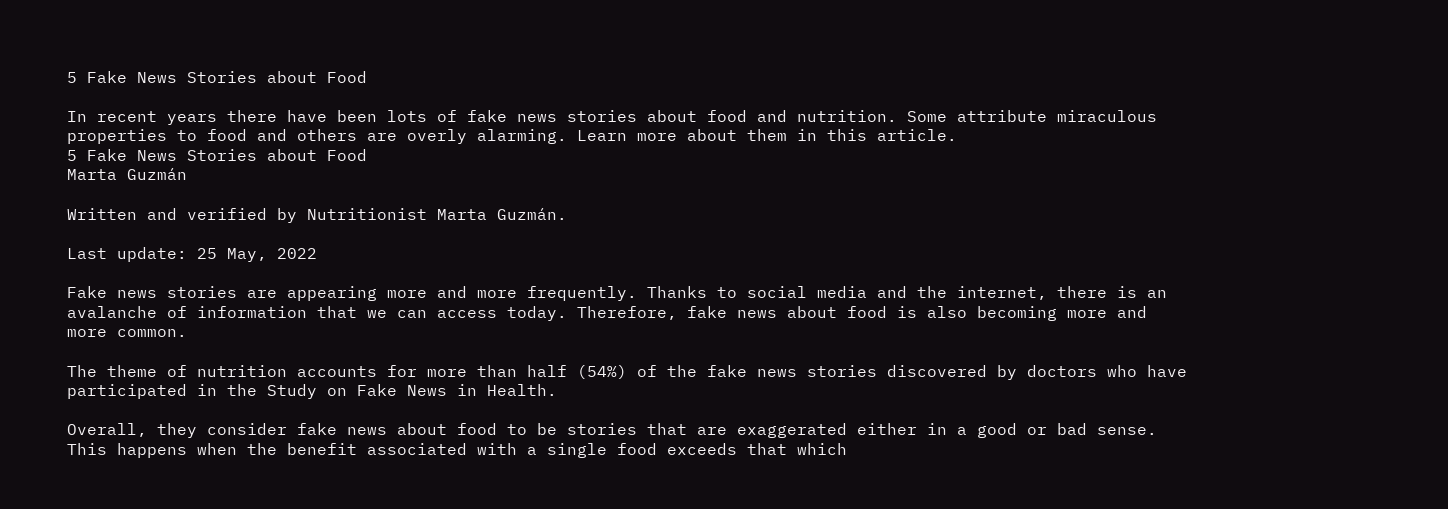5 Fake News Stories about Food

In recent years there have been lots of fake news stories about food and nutrition. Some attribute miraculous properties to food and others are overly alarming. Learn more about them in this article.
5 Fake News Stories about Food
Marta Guzmán

Written and verified by Nutritionist Marta Guzmán.

Last update: 25 May, 2022

Fake news stories are appearing more and more frequently. Thanks to social media and the internet, there is an avalanche of information that we can access today. Therefore, fake news about food is also becoming more and more common.

The theme of nutrition accounts for more than half (54%) of the fake news stories discovered by doctors who have participated in the Study on Fake News in Health.

Overall, they consider fake news about food to be stories that are exaggerated either in a good or bad sense. This happens when the benefit associated with a single food exceeds that which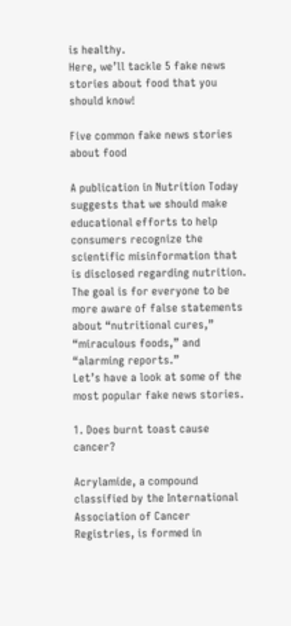is healthy.
Here, we’ll tackle 5 fake news stories about food that you should know!

Five common fake news stories about food

A publication in Nutrition Today suggests that we should make educational efforts to help consumers recognize the scientific misinformation that is disclosed regarding nutrition. The goal is for everyone to be more aware of false statements about “nutritional cures,”  “miraculous foods,” and “alarming reports.”
Let’s have a look at some of the most popular fake news stories.

1. Does burnt toast cause cancer?

Acrylamide, a compound classified by the International Association of Cancer Registries, is formed in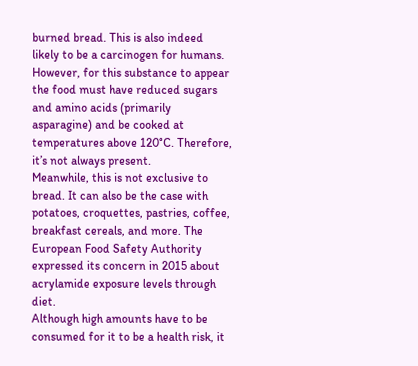burned bread. This is also indeed likely to be a carcinogen for humans.
However, for this substance to appear the food must have reduced sugars and amino acids (primarily asparagine) and be cooked at temperatures above 120°C. Therefore, it’s not always present.
Meanwhile, this is not exclusive to bread. It can also be the case with potatoes, croquettes, pastries, coffee, breakfast cereals, and more. The European Food Safety Authority expressed its concern in 2015 about acrylamide exposure levels through diet.
Although high amounts have to be consumed for it to be a health risk, it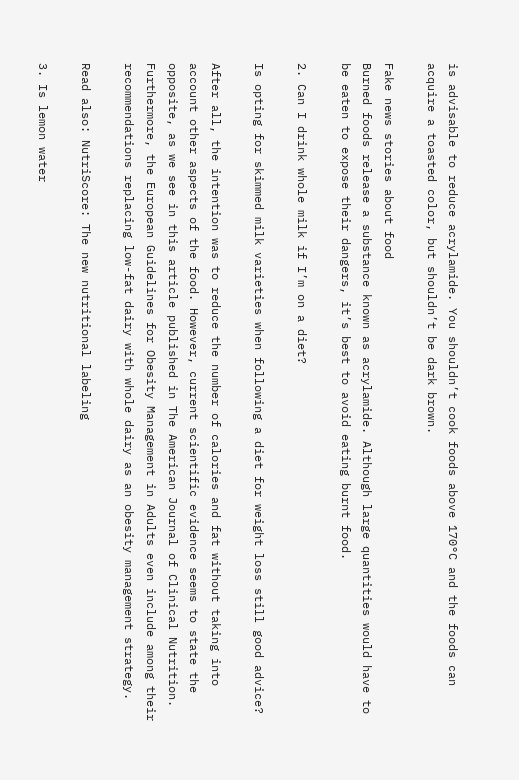is advisable to reduce acrylamide. You shouldn’t cook foods above 170°C and the foods can acquire a toasted color, but shouldn’t be dark brown.

Fake news stories about food
Burned foods release a substance known as acrylamide. Although large quantities would have to be eaten to expose their dangers, it’s best to avoid eating burnt food.

2. Can I drink whole milk if I’m on a diet?

Is opting for skimmed milk varieties when following a diet for weight loss still good advice?

After all, the intention was to reduce the number of calories and fat without taking into account other aspects of the food. However, current scientific evidence seems to state the opposite, as we see in this article published in The American Journal of Clinical Nutrition.
Furthermore, the European Guidelines for Obesity Management in Adults even include among their recommendations replacing low-fat dairy with whole dairy as an obesity management strategy.

Read also: NutriScore: The new nutritional labeling

3. Is lemon water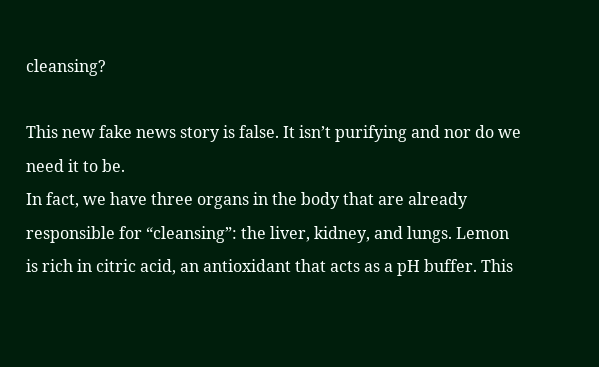cleansing?

This new fake news story is false. It isn’t purifying and nor do we need it to be.
In fact, we have three organs in the body that are already responsible for “cleansing”: the liver, kidney, and lungs. Lemon is rich in citric acid, an antioxidant that acts as a pH buffer. This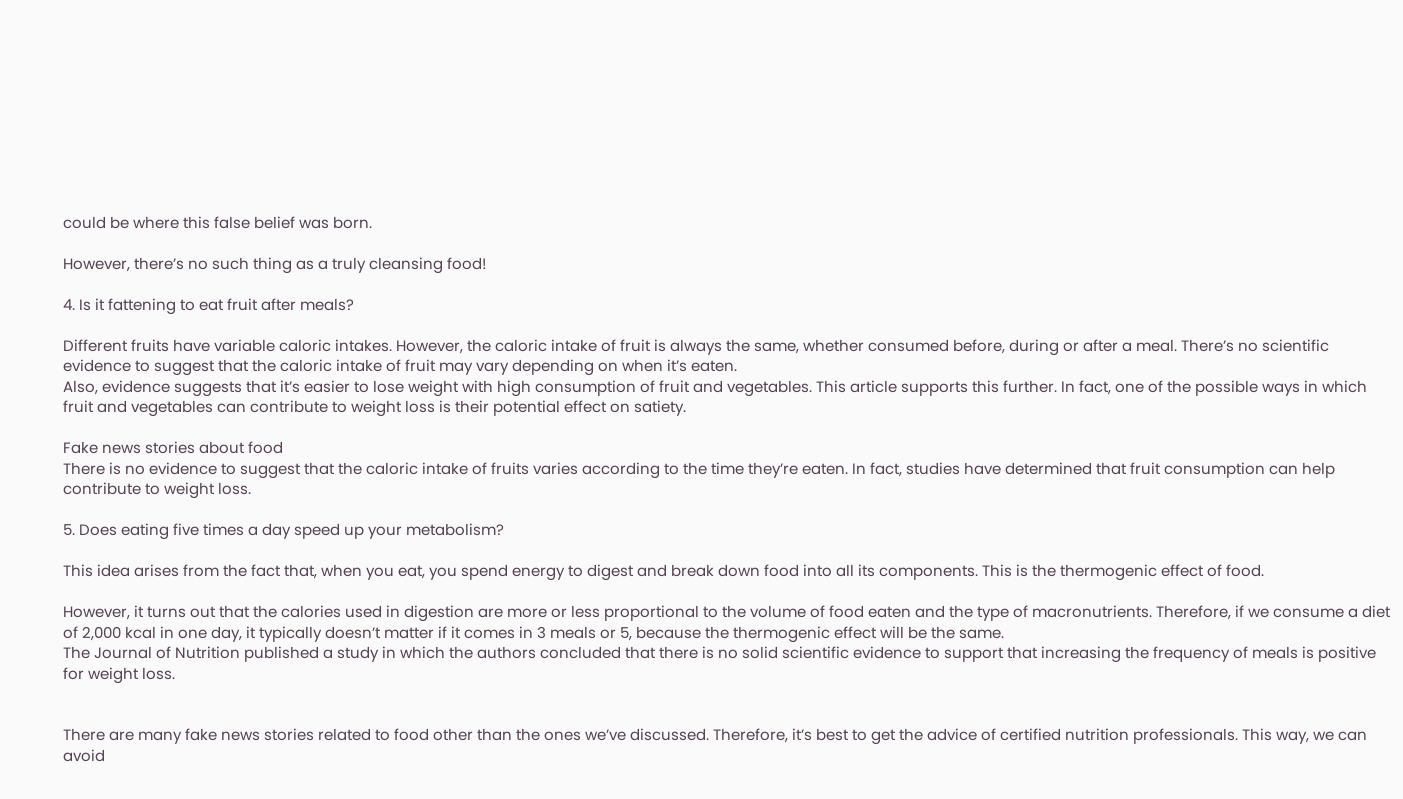could be where this false belief was born.

However, there’s no such thing as a truly cleansing food!

4. Is it fattening to eat fruit after meals?

Different fruits have variable caloric intakes. However, the caloric intake of fruit is always the same, whether consumed before, during or after a meal. There’s no scientific evidence to suggest that the caloric intake of fruit may vary depending on when it’s eaten.
Also, evidence suggests that it’s easier to lose weight with high consumption of fruit and vegetables. This article supports this further. In fact, one of the possible ways in which fruit and vegetables can contribute to weight loss is their potential effect on satiety.

Fake news stories about food
There is no evidence to suggest that the caloric intake of fruits varies according to the time they’re eaten. In fact, studies have determined that fruit consumption can help contribute to weight loss.

5. Does eating five times a day speed up your metabolism?

This idea arises from the fact that, when you eat, you spend energy to digest and break down food into all its components. This is the thermogenic effect of food.

However, it turns out that the calories used in digestion are more or less proportional to the volume of food eaten and the type of macronutrients. Therefore, if we consume a diet of 2,000 kcal in one day, it typically doesn’t matter if it comes in 3 meals or 5, because the thermogenic effect will be the same.
The Journal of Nutrition published a study in which the authors concluded that there is no solid scientific evidence to support that increasing the frequency of meals is positive for weight loss.


There are many fake news stories related to food other than the ones we’ve discussed. Therefore, it’s best to get the advice of certified nutrition professionals. This way, we can avoid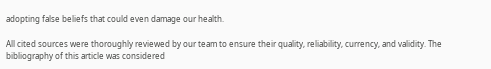adopting false beliefs that could even damage our health.

All cited sources were thoroughly reviewed by our team to ensure their quality, reliability, currency, and validity. The bibliography of this article was considered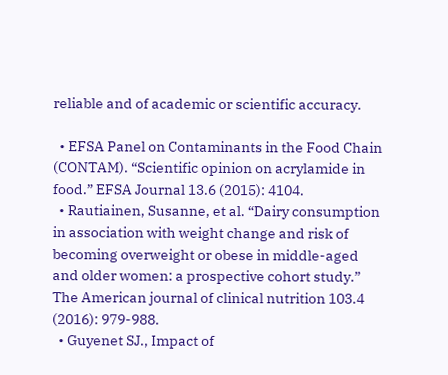reliable and of academic or scientific accuracy.

  • EFSA Panel on Contaminants in the Food Chain (CONTAM). “Scientific opinion on acrylamide in food.” EFSA Journal 13.6 (2015): 4104.
  • Rautiainen, Susanne, et al. “Dairy consumption in association with weight change and risk of becoming overweight or obese in middle-aged and older women: a prospective cohort study.” The American journal of clinical nutrition 103.4 (2016): 979-988.
  • Guyenet SJ., Impact of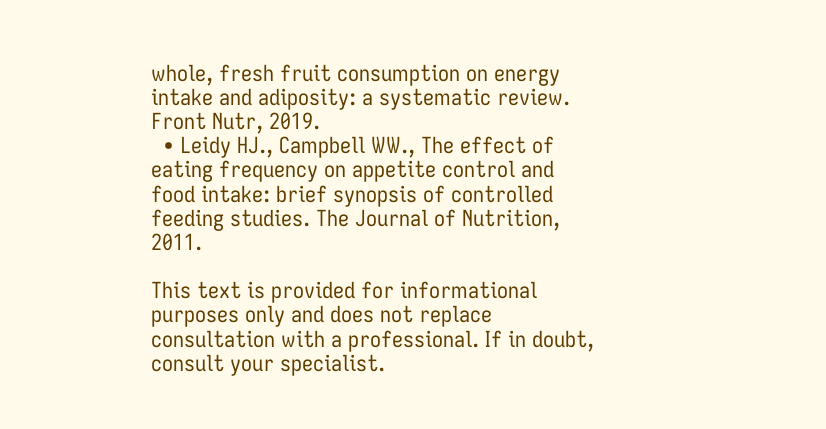whole, fresh fruit consumption on energy intake and adiposity: a systematic review. Front Nutr, 2019.
  • Leidy HJ., Campbell WW., The effect of eating frequency on appetite control and food intake: brief synopsis of controlled feeding studies. The Journal of Nutrition, 2011.

This text is provided for informational purposes only and does not replace consultation with a professional. If in doubt, consult your specialist.